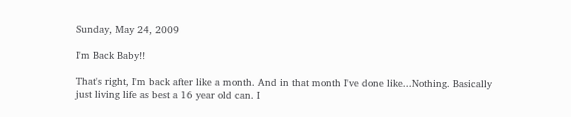Sunday, May 24, 2009

I'm Back Baby!!

That's right, I'm back after like a month. And in that month I've done like...Nothing. Basically just living life as best a 16 year old can. I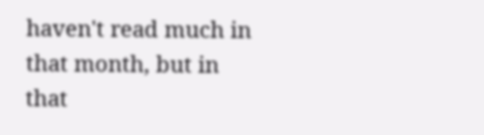haven't read much in that month, but in that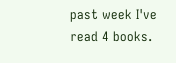past week I've read 4 books.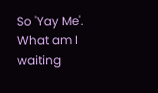So 'Yay Me'. What am I waiting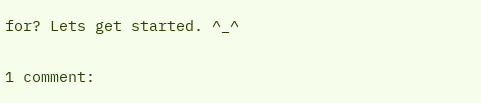for? Lets get started. ^_^

1 comment: